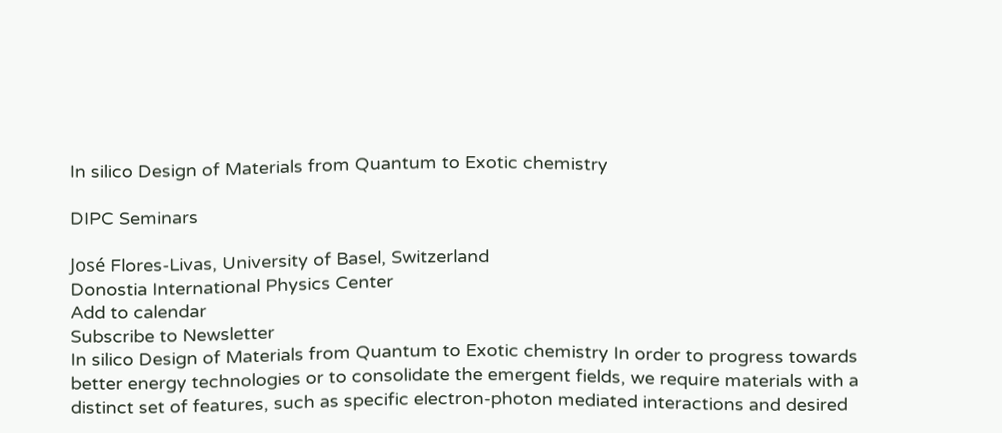In silico Design of Materials from Quantum to Exotic chemistry

DIPC Seminars

José Flores-Livas, University of Basel, Switzerland
Donostia International Physics Center
Add to calendar
Subscribe to Newsletter
In silico Design of Materials from Quantum to Exotic chemistry In order to progress towards better energy technologies or to consolidate the emergent fields, we require materials with a distinct set of features, such as specific electron-photon mediated interactions and desired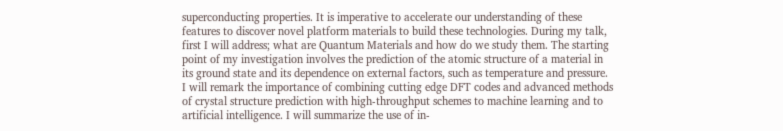superconducting properties. It is imperative to accelerate our understanding of these features to discover novel platform materials to build these technologies. During my talk, first I will address; what are Quantum Materials and how do we study them. The starting point of my investigation involves the prediction of the atomic structure of a material in its ground state and its dependence on external factors, such as temperature and pressure. I will remark the importance of combining cutting edge DFT codes and advanced methods of crystal structure prediction with high-throughput schemes to machine learning and to artificial intelligence. I will summarize the use of in-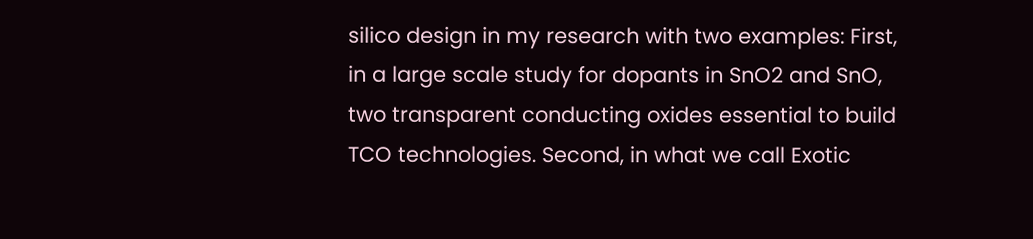silico design in my research with two examples: First, in a large scale study for dopants in SnO2 and SnO, two transparent conducting oxides essential to build TCO technologies. Second, in what we call Exotic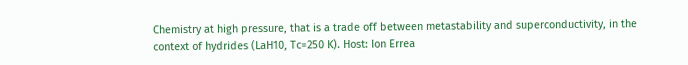Chemistry at high pressure, that is a trade off between metastability and superconductivity, in the context of hydrides (LaH10, Tc=250 K). Host: Ion Errea